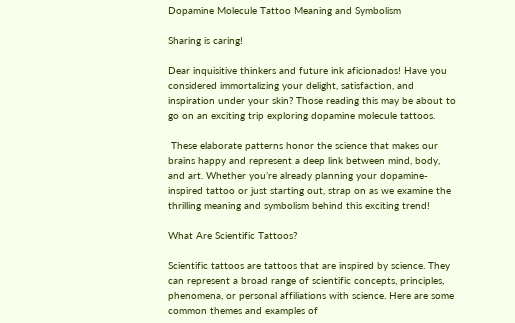Dopamine Molecule Tattoo Meaning and Symbolism

Sharing is caring!

Dear inquisitive thinkers and future ink aficionados! Have you considered immortalizing your delight, satisfaction, and inspiration under your skin? Those reading this may be about to go on an exciting trip exploring dopamine molecule tattoos.

 These elaborate patterns honor the science that makes our brains happy and represent a deep link between mind, body, and art. Whether you’re already planning your dopamine-inspired tattoo or just starting out, strap on as we examine the thrilling meaning and symbolism behind this exciting trend!

What Are Scientific Tattoos?

Scientific tattoos are tattoos that are inspired by science. They can represent a broad range of scientific concepts, principles, phenomena, or personal affiliations with science. Here are some common themes and examples of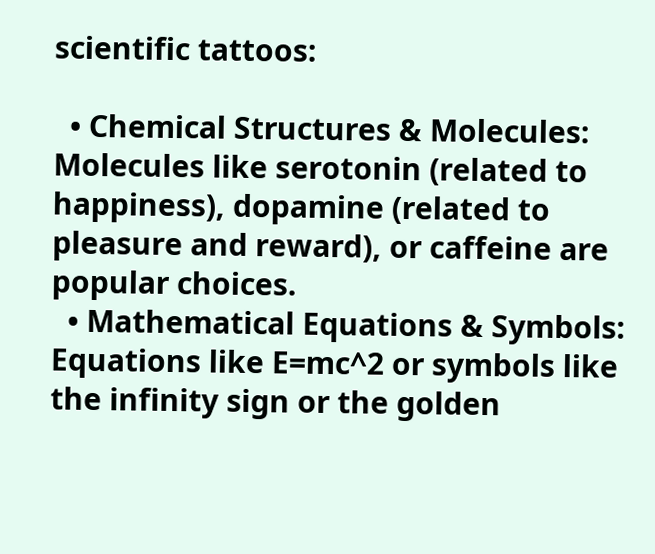scientific tattoos:

  • Chemical Structures & Molecules: Molecules like serotonin (related to happiness), dopamine (related to pleasure and reward), or caffeine are popular choices.
  • Mathematical Equations & Symbols: Equations like E=mc^2 or symbols like the infinity sign or the golden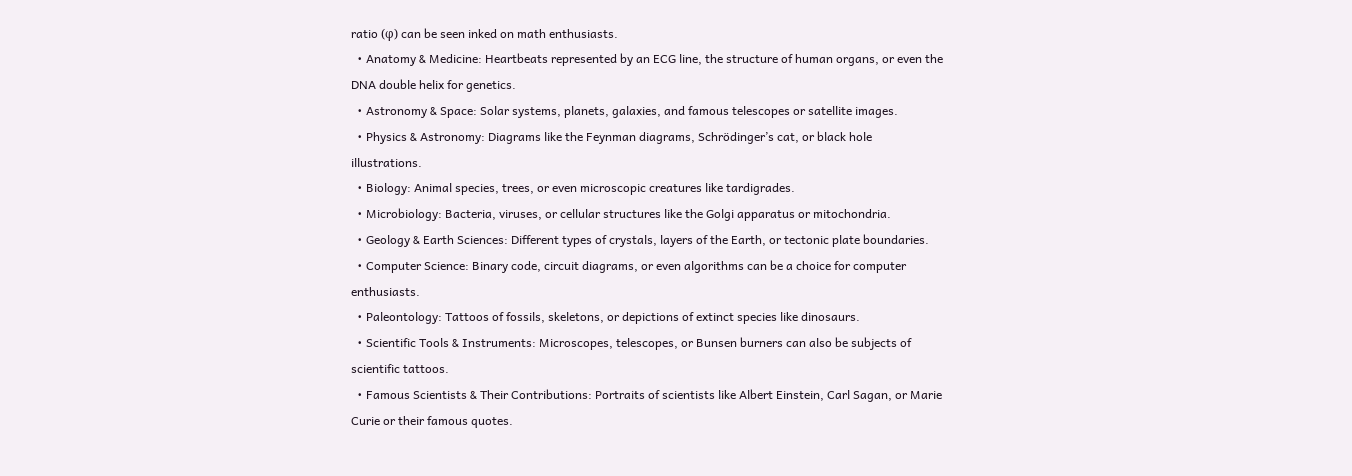ratio (φ) can be seen inked on math enthusiasts.
  • Anatomy & Medicine: Heartbeats represented by an ECG line, the structure of human organs, or even the DNA double helix for genetics.
  • Astronomy & Space: Solar systems, planets, galaxies, and famous telescopes or satellite images.
  • Physics & Astronomy: Diagrams like the Feynman diagrams, Schrödinger’s cat, or black hole illustrations.
  • Biology: Animal species, trees, or even microscopic creatures like tardigrades.
  • Microbiology: Bacteria, viruses, or cellular structures like the Golgi apparatus or mitochondria.
  • Geology & Earth Sciences: Different types of crystals, layers of the Earth, or tectonic plate boundaries.
  • Computer Science: Binary code, circuit diagrams, or even algorithms can be a choice for computer enthusiasts.
  • Paleontology: Tattoos of fossils, skeletons, or depictions of extinct species like dinosaurs.
  • Scientific Tools & Instruments: Microscopes, telescopes, or Bunsen burners can also be subjects of scientific tattoos.
  • Famous Scientists & Their Contributions: Portraits of scientists like Albert Einstein, Carl Sagan, or Marie Curie or their famous quotes.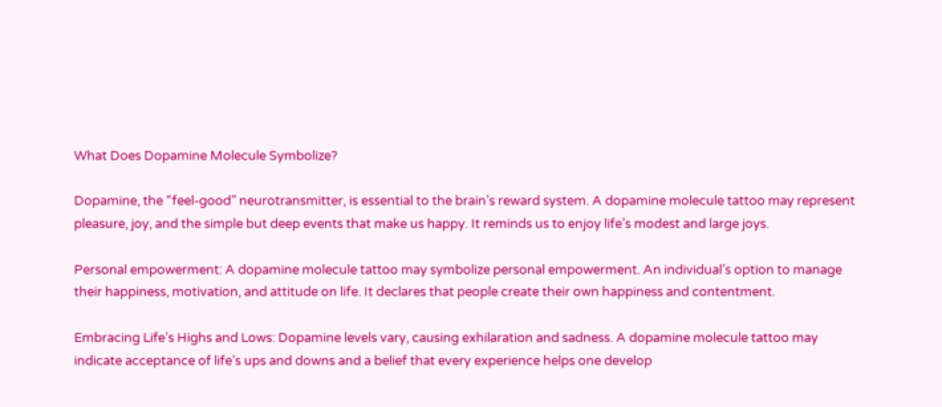What Does Dopamine Molecule Symbolize?

Dopamine, the “feel-good” neurotransmitter, is essential to the brain’s reward system. A dopamine molecule tattoo may represent pleasure, joy, and the simple but deep events that make us happy. It reminds us to enjoy life’s modest and large joys.

Personal empowerment: A dopamine molecule tattoo may symbolize personal empowerment. An individual’s option to manage their happiness, motivation, and attitude on life. It declares that people create their own happiness and contentment.

Embracing Life’s Highs and Lows: Dopamine levels vary, causing exhilaration and sadness. A dopamine molecule tattoo may indicate acceptance of life’s ups and downs and a belief that every experience helps one develop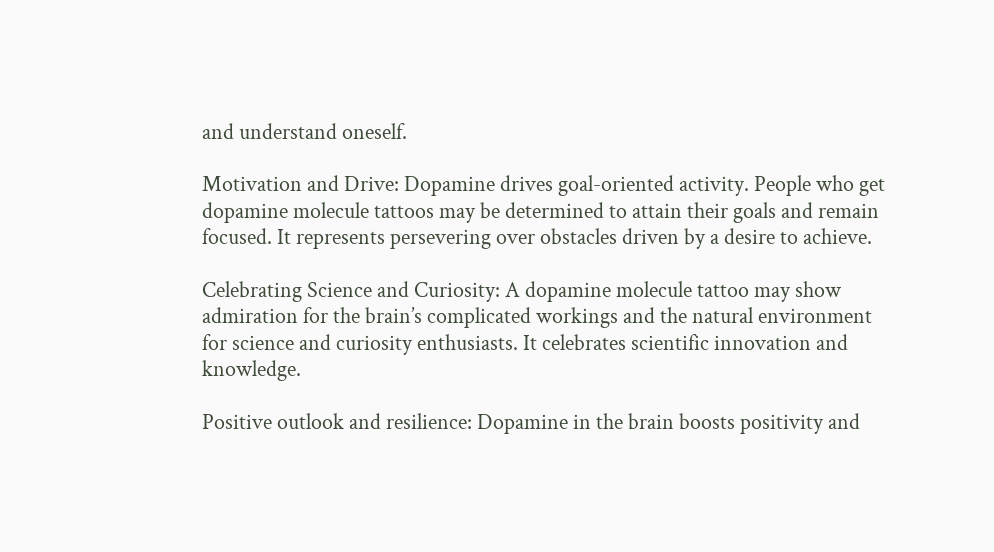and understand oneself.

Motivation and Drive: Dopamine drives goal-oriented activity. People who get dopamine molecule tattoos may be determined to attain their goals and remain focused. It represents persevering over obstacles driven by a desire to achieve.

Celebrating Science and Curiosity: A dopamine molecule tattoo may show admiration for the brain’s complicated workings and the natural environment for science and curiosity enthusiasts. It celebrates scientific innovation and knowledge.

Positive outlook and resilience: Dopamine in the brain boosts positivity and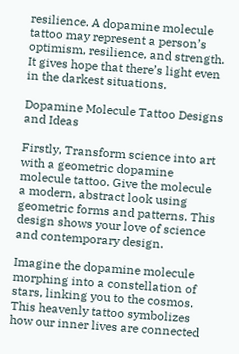resilience. A dopamine molecule tattoo may represent a person’s optimism, resilience, and strength. It gives hope that there’s light even in the darkest situations.

Dopamine Molecule Tattoo Designs and Ideas

Firstly, Transform science into art with a geometric dopamine molecule tattoo. Give the molecule a modern, abstract look using geometric forms and patterns. This design shows your love of science and contemporary design.

Imagine the dopamine molecule morphing into a constellation of stars, linking you to the cosmos. This heavenly tattoo symbolizes how our inner lives are connected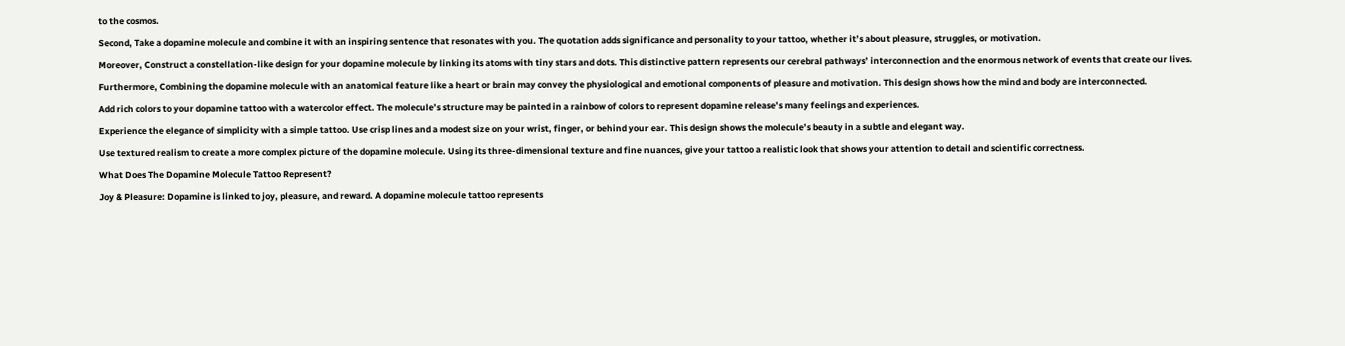to the cosmos.

Second, Take a dopamine molecule and combine it with an inspiring sentence that resonates with you. The quotation adds significance and personality to your tattoo, whether it’s about pleasure, struggles, or motivation.

Moreover, Construct a constellation-like design for your dopamine molecule by linking its atoms with tiny stars and dots. This distinctive pattern represents our cerebral pathways’ interconnection and the enormous network of events that create our lives.

Furthermore, Combining the dopamine molecule with an anatomical feature like a heart or brain may convey the physiological and emotional components of pleasure and motivation. This design shows how the mind and body are interconnected.

Add rich colors to your dopamine tattoo with a watercolor effect. The molecule’s structure may be painted in a rainbow of colors to represent dopamine release’s many feelings and experiences.

Experience the elegance of simplicity with a simple tattoo. Use crisp lines and a modest size on your wrist, finger, or behind your ear. This design shows the molecule’s beauty in a subtle and elegant way.

Use textured realism to create a more complex picture of the dopamine molecule. Using its three-dimensional texture and fine nuances, give your tattoo a realistic look that shows your attention to detail and scientific correctness.

What Does The Dopamine Molecule Tattoo Represent?

Joy & Pleasure: Dopamine is linked to joy, pleasure, and reward. A dopamine molecule tattoo represents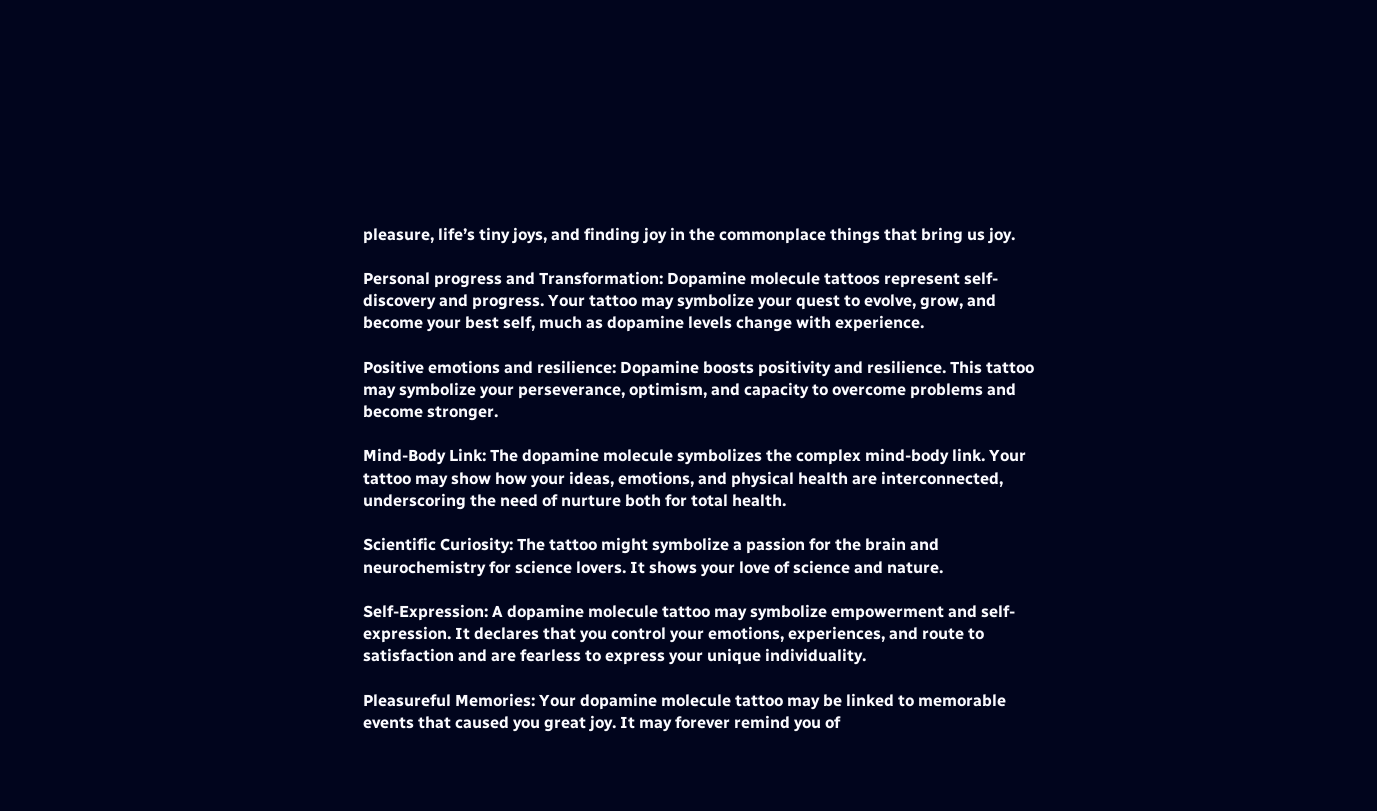pleasure, life’s tiny joys, and finding joy in the commonplace things that bring us joy.

Personal progress and Transformation: Dopamine molecule tattoos represent self-discovery and progress. Your tattoo may symbolize your quest to evolve, grow, and become your best self, much as dopamine levels change with experience.

Positive emotions and resilience: Dopamine boosts positivity and resilience. This tattoo may symbolize your perseverance, optimism, and capacity to overcome problems and become stronger.

Mind-Body Link: The dopamine molecule symbolizes the complex mind-body link. Your tattoo may show how your ideas, emotions, and physical health are interconnected, underscoring the need of nurture both for total health.

Scientific Curiosity: The tattoo might symbolize a passion for the brain and neurochemistry for science lovers. It shows your love of science and nature.

Self-Expression: A dopamine molecule tattoo may symbolize empowerment and self-expression. It declares that you control your emotions, experiences, and route to satisfaction and are fearless to express your unique individuality.

Pleasureful Memories: Your dopamine molecule tattoo may be linked to memorable events that caused you great joy. It may forever remind you of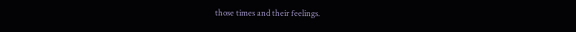those times and their feelings.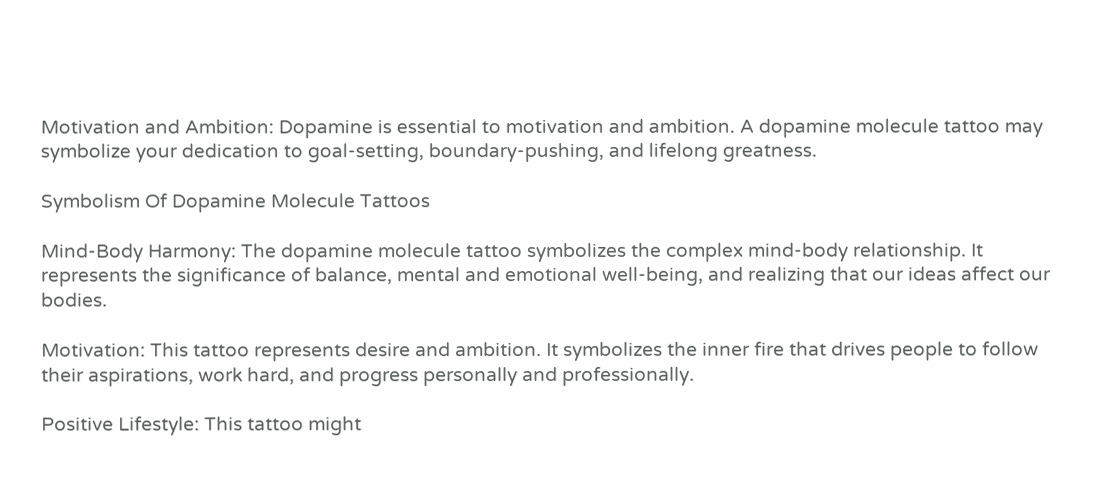Motivation and Ambition: Dopamine is essential to motivation and ambition. A dopamine molecule tattoo may symbolize your dedication to goal-setting, boundary-pushing, and lifelong greatness.

Symbolism Of Dopamine Molecule Tattoos

Mind-Body Harmony: The dopamine molecule tattoo symbolizes the complex mind-body relationship. It represents the significance of balance, mental and emotional well-being, and realizing that our ideas affect our bodies.

Motivation: This tattoo represents desire and ambition. It symbolizes the inner fire that drives people to follow their aspirations, work hard, and progress personally and professionally.

Positive Lifestyle: This tattoo might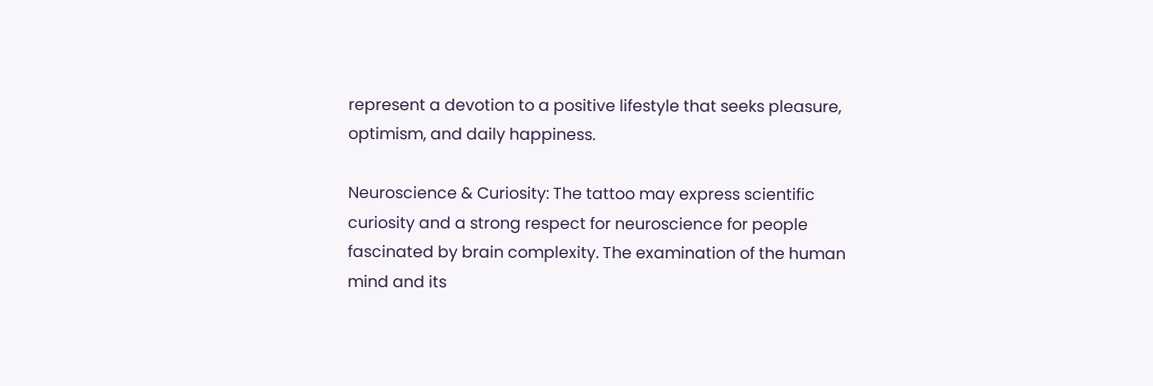represent a devotion to a positive lifestyle that seeks pleasure, optimism, and daily happiness.

Neuroscience & Curiosity: The tattoo may express scientific curiosity and a strong respect for neuroscience for people fascinated by brain complexity. The examination of the human mind and its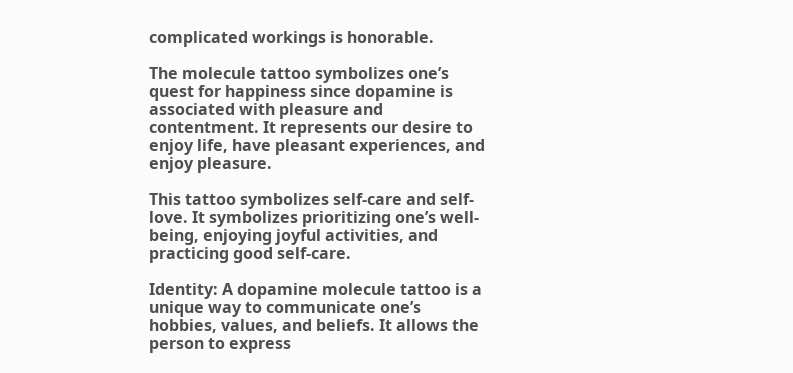complicated workings is honorable.

The molecule tattoo symbolizes one’s quest for happiness since dopamine is associated with pleasure and contentment. It represents our desire to enjoy life, have pleasant experiences, and enjoy pleasure.

This tattoo symbolizes self-care and self-love. It symbolizes prioritizing one’s well-being, enjoying joyful activities, and practicing good self-care.

Identity: A dopamine molecule tattoo is a unique way to communicate one’s hobbies, values, and beliefs. It allows the person to express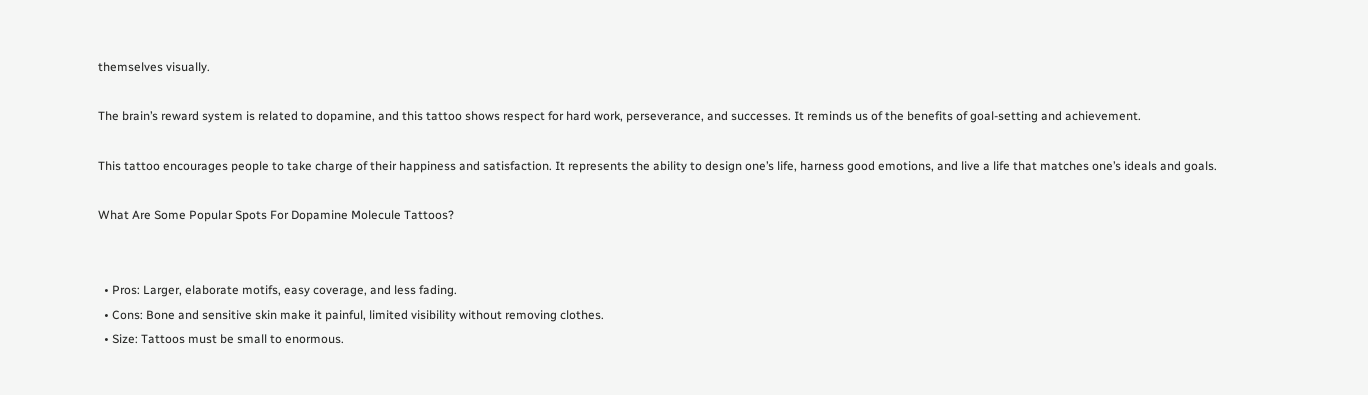themselves visually.

The brain’s reward system is related to dopamine, and this tattoo shows respect for hard work, perseverance, and successes. It reminds us of the benefits of goal-setting and achievement.

This tattoo encourages people to take charge of their happiness and satisfaction. It represents the ability to design one’s life, harness good emotions, and live a life that matches one’s ideals and goals.

What Are Some Popular Spots For Dopamine Molecule Tattoos?


  • Pros: Larger, elaborate motifs, easy coverage, and less fading.
  • Cons: Bone and sensitive skin make it painful, limited visibility without removing clothes.
  • Size: Tattoos must be small to enormous.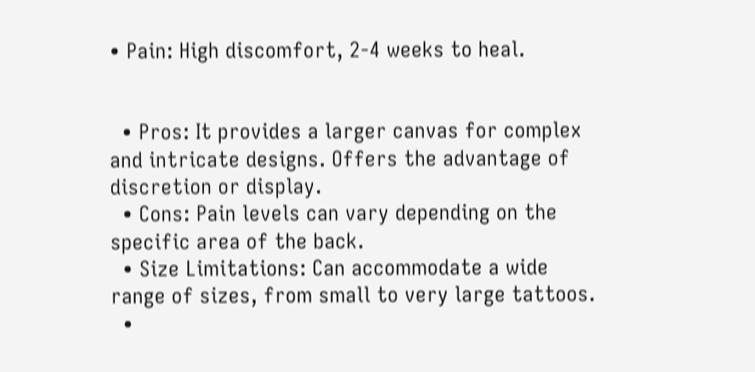• Pain: High discomfort, 2-4 weeks to heal.


  • Pros: It provides a larger canvas for complex and intricate designs. Offers the advantage of discretion or display.
  • Cons: Pain levels can vary depending on the specific area of the back.
  • Size Limitations: Can accommodate a wide range of sizes, from small to very large tattoos.
  •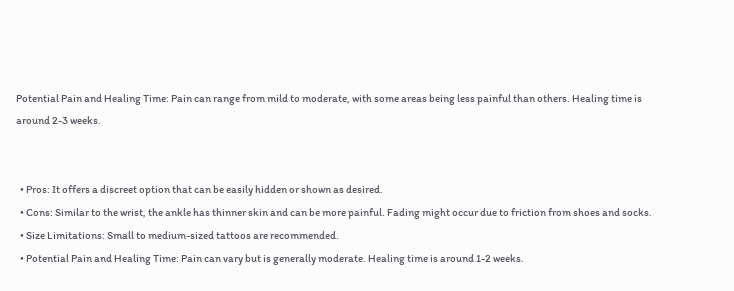Potential Pain and Healing Time: Pain can range from mild to moderate, with some areas being less painful than others. Healing time is around 2-3 weeks.


  • Pros: It offers a discreet option that can be easily hidden or shown as desired.
  • Cons: Similar to the wrist, the ankle has thinner skin and can be more painful. Fading might occur due to friction from shoes and socks.
  • Size Limitations: Small to medium-sized tattoos are recommended.
  • Potential Pain and Healing Time: Pain can vary but is generally moderate. Healing time is around 1-2 weeks.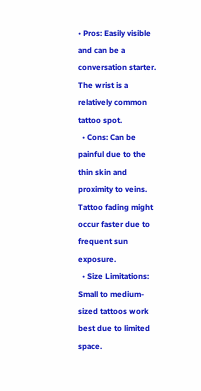• Pros: Easily visible and can be a conversation starter. The wrist is a relatively common tattoo spot.
  • Cons: Can be painful due to the thin skin and proximity to veins. Tattoo fading might occur faster due to frequent sun exposure.
  • Size Limitations: Small to medium-sized tattoos work best due to limited space.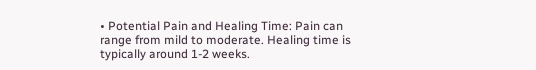• Potential Pain and Healing Time: Pain can range from mild to moderate. Healing time is typically around 1-2 weeks.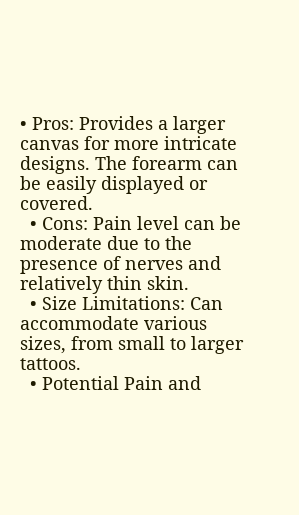• Pros: Provides a larger canvas for more intricate designs. The forearm can be easily displayed or covered.
  • Cons: Pain level can be moderate due to the presence of nerves and relatively thin skin.
  • Size Limitations: Can accommodate various sizes, from small to larger tattoos.
  • Potential Pain and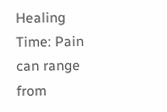Healing Time: Pain can range from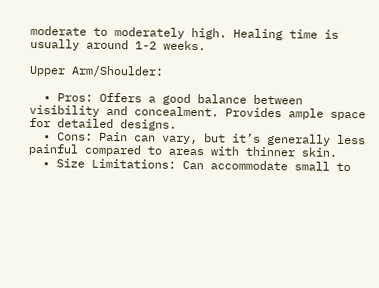moderate to moderately high. Healing time is usually around 1-2 weeks.

Upper Arm/Shoulder:

  • Pros: Offers a good balance between visibility and concealment. Provides ample space for detailed designs.
  • Cons: Pain can vary, but it’s generally less painful compared to areas with thinner skin.
  • Size Limitations: Can accommodate small to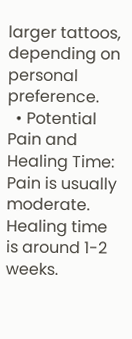larger tattoos, depending on personal preference.
  • Potential Pain and Healing Time: Pain is usually moderate. Healing time is around 1-2 weeks.